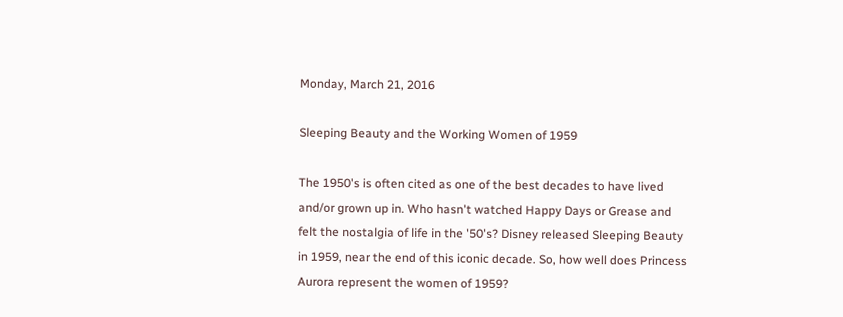Monday, March 21, 2016

Sleeping Beauty and the Working Women of 1959

The 1950's is often cited as one of the best decades to have lived and/or grown up in. Who hasn't watched Happy Days or Grease and felt the nostalgia of life in the '50's? Disney released Sleeping Beauty in 1959, near the end of this iconic decade. So, how well does Princess Aurora represent the women of 1959?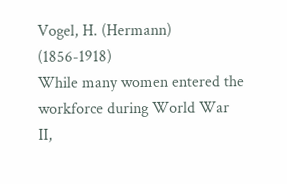Vogel, H. (Hermann) (1856-1918)
While many women entered the workforce during World War II,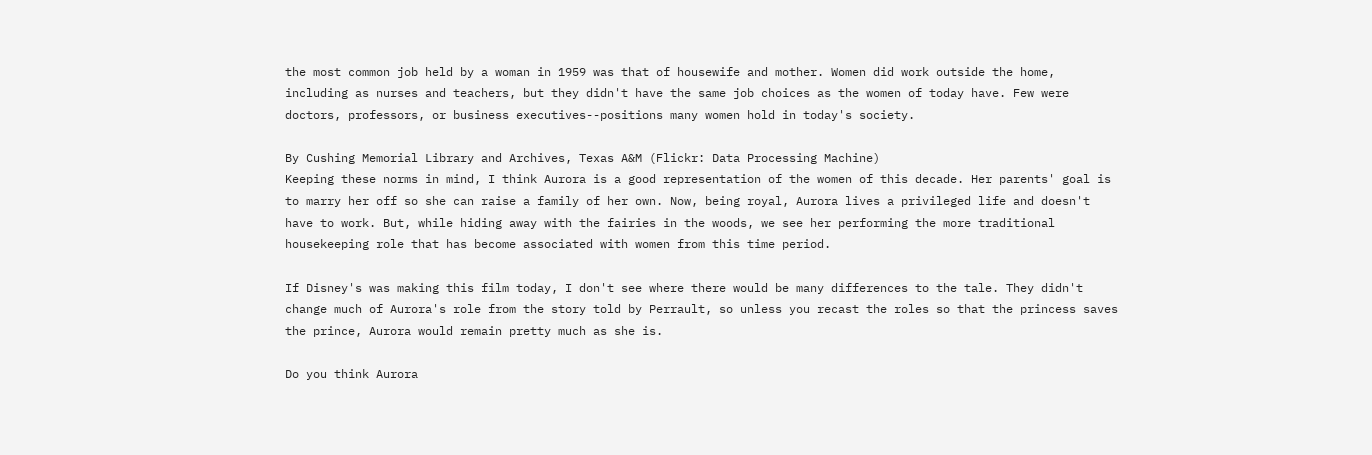the most common job held by a woman in 1959 was that of housewife and mother. Women did work outside the home, including as nurses and teachers, but they didn't have the same job choices as the women of today have. Few were doctors, professors, or business executives--positions many women hold in today's society.

By Cushing Memorial Library and Archives, Texas A&M (Flickr: Data Processing Machine)
Keeping these norms in mind, I think Aurora is a good representation of the women of this decade. Her parents' goal is to marry her off so she can raise a family of her own. Now, being royal, Aurora lives a privileged life and doesn't have to work. But, while hiding away with the fairies in the woods, we see her performing the more traditional housekeeping role that has become associated with women from this time period.

If Disney's was making this film today, I don't see where there would be many differences to the tale. They didn't change much of Aurora's role from the story told by Perrault, so unless you recast the roles so that the princess saves the prince, Aurora would remain pretty much as she is.

Do you think Aurora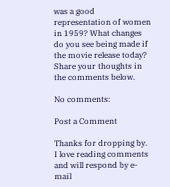was a good representation of women in 1959? What changes do you see being made if the movie release today? Share your thoughts in the comments below.

No comments:

Post a Comment

Thanks for dropping by. I love reading comments and will respond by e-mail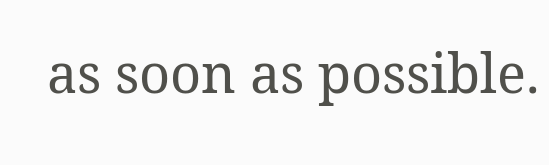as soon as possible.